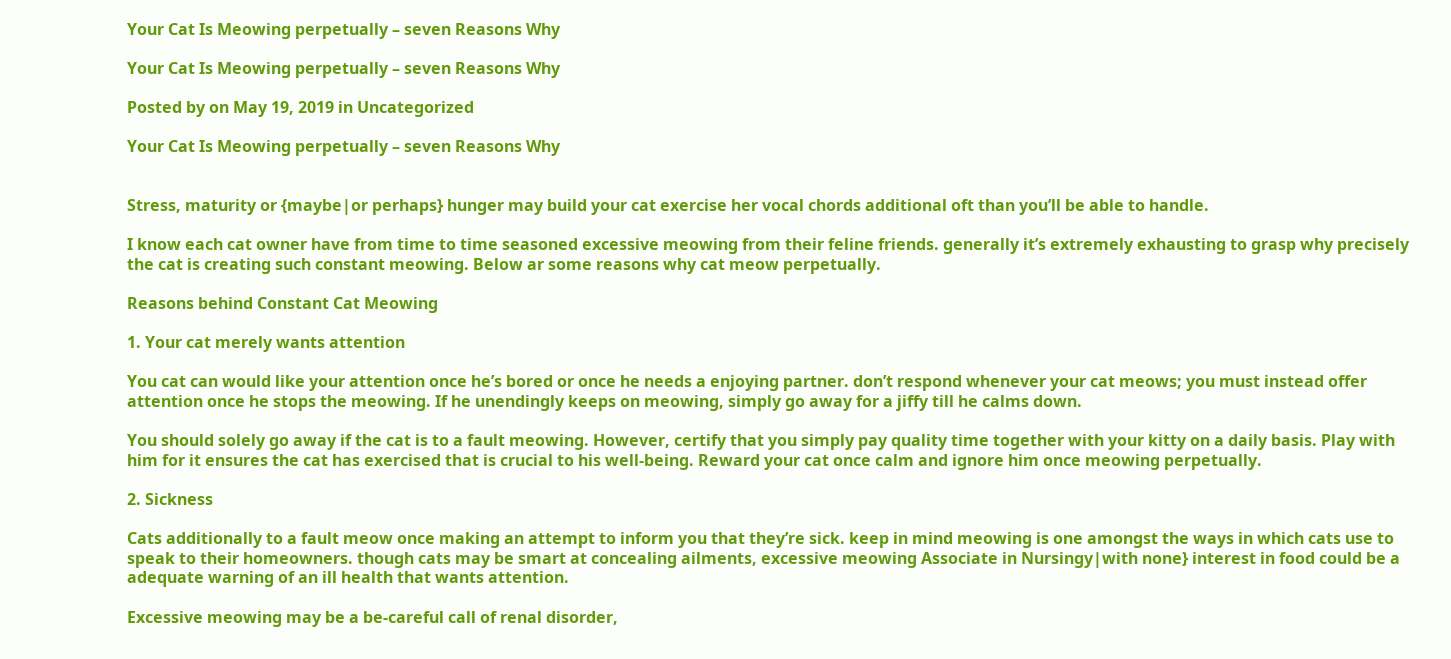Your Cat Is Meowing perpetually – seven Reasons Why

Your Cat Is Meowing perpetually – seven Reasons Why

Posted by on May 19, 2019 in Uncategorized

Your Cat Is Meowing perpetually – seven Reasons Why


Stress, maturity or {maybe|or perhaps} hunger may build your cat exercise her vocal chords additional oft than you’ll be able to handle.

I know each cat owner have from time to time seasoned excessive meowing from their feline friends. generally it’s extremely exhausting to grasp why precisely the cat is creating such constant meowing. Below ar some reasons why cat meow perpetually.

Reasons behind Constant Cat Meowing

1. Your cat merely wants attention

You cat can would like your attention once he’s bored or once he needs a enjoying partner. don’t respond whenever your cat meows; you must instead offer attention once he stops the meowing. If he unendingly keeps on meowing, simply go away for a jiffy till he calms down.

You should solely go away if the cat is to a fault meowing. However, certify that you simply pay quality time together with your kitty on a daily basis. Play with him for it ensures the cat has exercised that is crucial to his well-being. Reward your cat once calm and ignore him once meowing perpetually.

2. Sickness

Cats additionally to a fault meow once making an attempt to inform you that they’re sick. keep in mind meowing is one amongst the ways in which cats use to speak to their homeowners. though cats may be smart at concealing ailments, excessive meowing Associate in Nursingy|with none} interest in food could be a adequate warning of an ill health that wants attention.

Excessive meowing may be a be-careful call of renal disorder,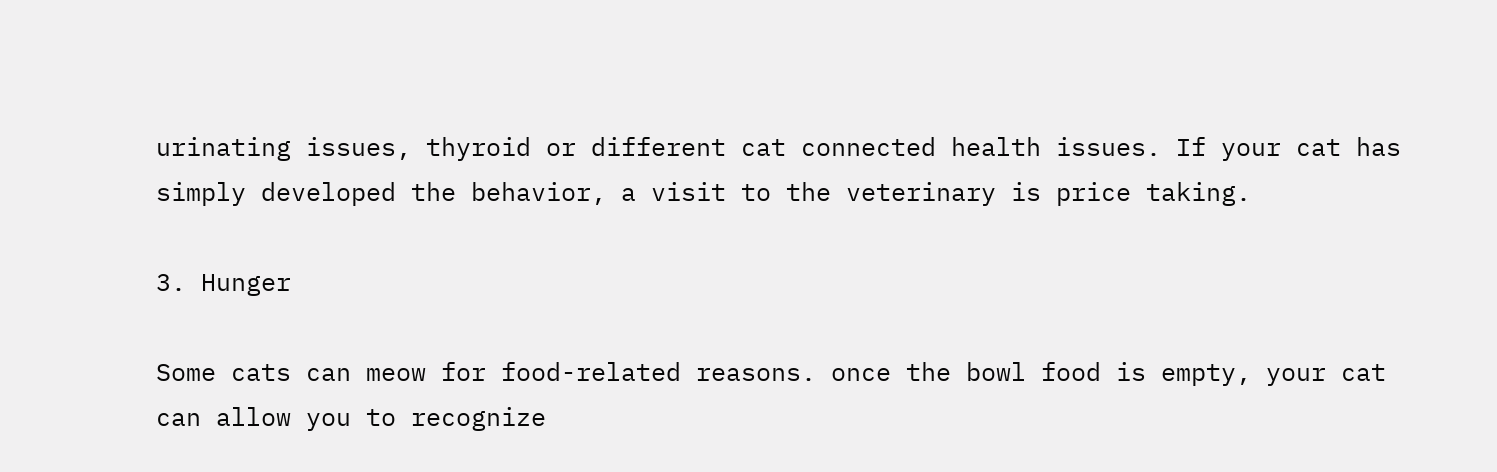urinating issues, thyroid or different cat connected health issues. If your cat has simply developed the behavior, a visit to the veterinary is price taking.

3. Hunger

Some cats can meow for food-related reasons. once the bowl food is empty, your cat can allow you to recognize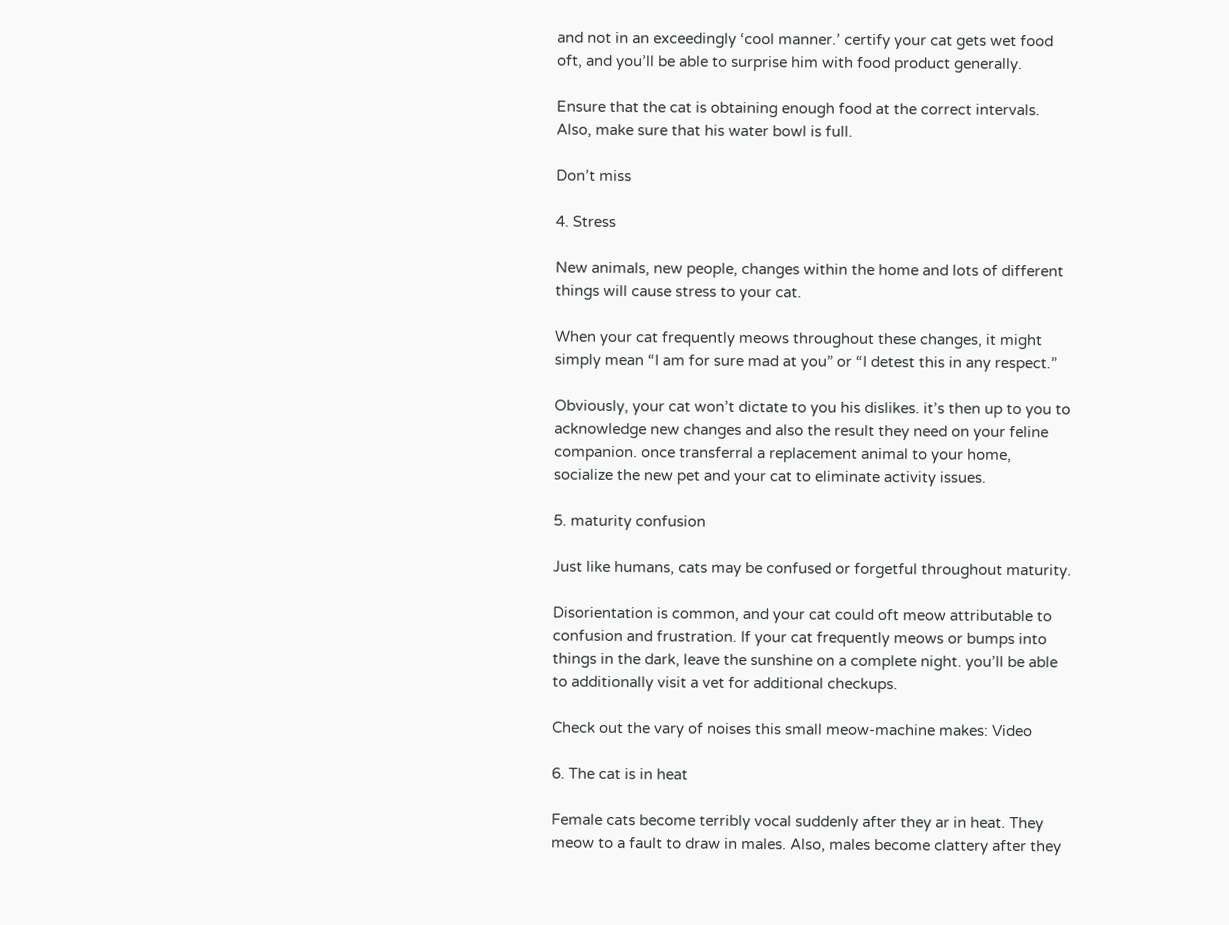and not in an exceedingly ‘cool manner.’ certify your cat gets wet food oft, and you’ll be able to surprise him with food product generally.

Ensure that the cat is obtaining enough food at the correct intervals. Also, make sure that his water bowl is full.

Don’t miss

4. Stress

New animals, new people, changes within the home and lots of different things will cause stress to your cat.

When your cat frequently meows throughout these changes, it might simply mean “I am for sure mad at you” or “I detest this in any respect.”

Obviously, your cat won’t dictate to you his dislikes. it’s then up to you to acknowledge new changes and also the result they need on your feline companion. once transferral a replacement animal to your home, socialize the new pet and your cat to eliminate activity issues.

5. maturity confusion

Just like humans, cats may be confused or forgetful throughout maturity.

Disorientation is common, and your cat could oft meow attributable to confusion and frustration. If your cat frequently meows or bumps into things in the dark, leave the sunshine on a complete night. you’ll be able to additionally visit a vet for additional checkups.

Check out the vary of noises this small meow-machine makes: Video

6. The cat is in heat

Female cats become terribly vocal suddenly after they ar in heat. They meow to a fault to draw in males. Also, males become clattery after they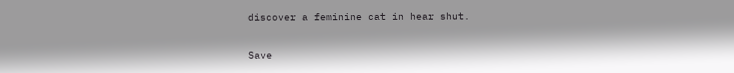discover a feminine cat in hear shut.

Save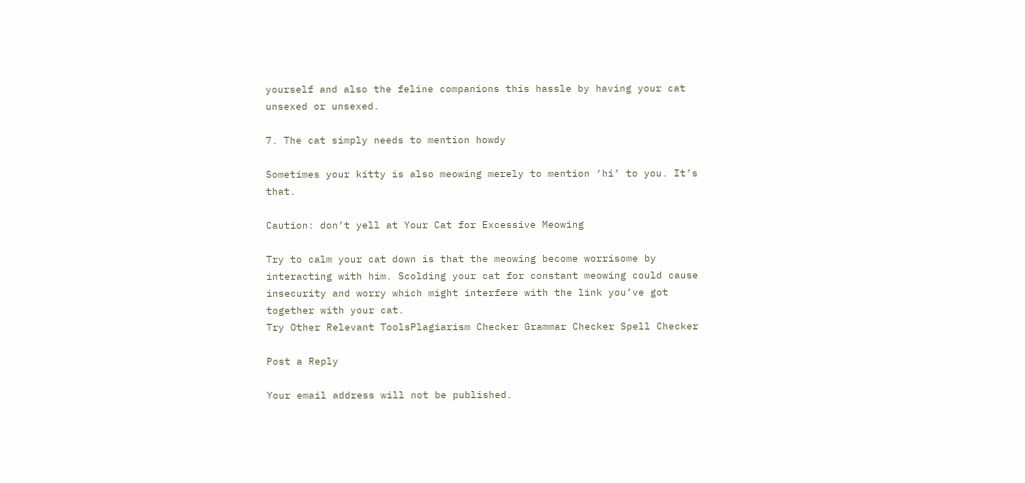yourself and also the feline companions this hassle by having your cat unsexed or unsexed.

7. The cat simply needs to mention howdy

Sometimes your kitty is also meowing merely to mention ‘hi’ to you. It’s that.

Caution: don’t yell at Your Cat for Excessive Meowing

Try to calm your cat down is that the meowing become worrisome by interacting with him. Scolding your cat for constant meowing could cause insecurity and worry which might interfere with the link you’ve got together with your cat.
Try Other Relevant ToolsPlagiarism Checker Grammar Checker Spell Checker

Post a Reply

Your email address will not be published.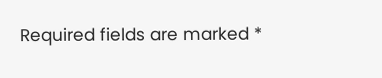Required fields are marked *